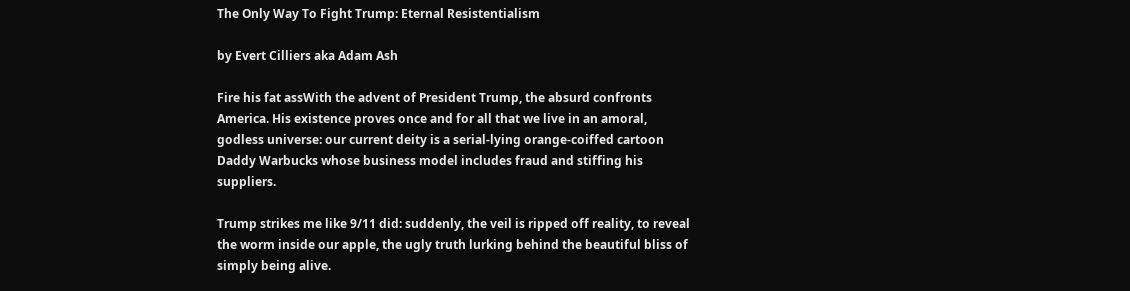The Only Way To Fight Trump: Eternal Resistentialism

by Evert Cilliers aka Adam Ash

Fire his fat assWith the advent of President Trump, the absurd confronts America. His existence proves once and for all that we live in an amoral, godless universe: our current deity is a serial-lying orange-coiffed cartoon Daddy Warbucks whose business model includes fraud and stiffing his suppliers.

Trump strikes me like 9/11 did: suddenly, the veil is ripped off reality, to reveal the worm inside our apple, the ugly truth lurking behind the beautiful bliss of simply being alive.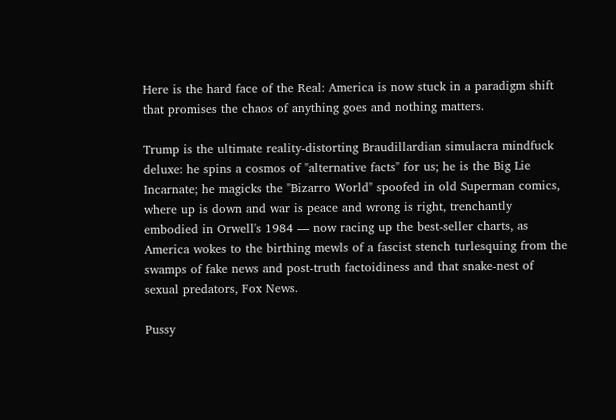Here is the hard face of the Real: America is now stuck in a paradigm shift that promises the chaos of anything goes and nothing matters.

Trump is the ultimate reality-distorting Braudillardian simulacra mindfuck deluxe: he spins a cosmos of "alternative facts" for us; he is the Big Lie Incarnate; he magicks the "Bizarro World" spoofed in old Superman comics, where up is down and war is peace and wrong is right, trenchantly embodied in Orwell's 1984 — now racing up the best-seller charts, as America wokes to the birthing mewls of a fascist stench turlesquing from the swamps of fake news and post-truth factoidiness and that snake-nest of sexual predators, Fox News.

Pussy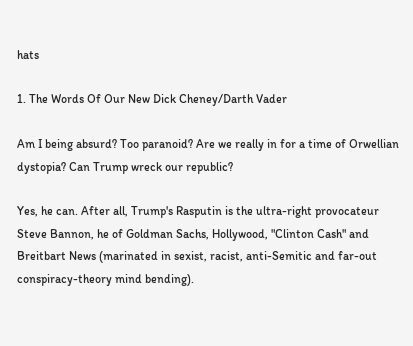hats

1. The Words Of Our New Dick Cheney/Darth Vader

Am I being absurd? Too paranoid? Are we really in for a time of Orwellian dystopia? Can Trump wreck our republic?

Yes, he can. After all, Trump's Rasputin is the ultra-right provocateur Steve Bannon, he of Goldman Sachs, Hollywood, "Clinton Cash" and Breitbart News (marinated in sexist, racist, anti-Semitic and far-out conspiracy-theory mind bending).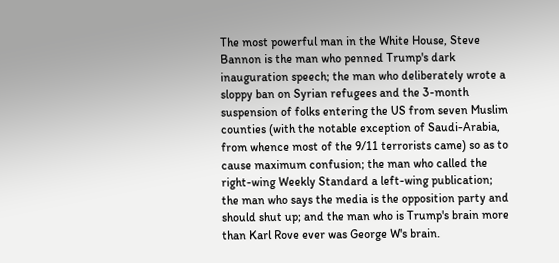The most powerful man in the White House, Steve Bannon is the man who penned Trump's dark inauguration speech; the man who deliberately wrote a sloppy ban on Syrian refugees and the 3-month suspension of folks entering the US from seven Muslim counties (with the notable exception of Saudi-Arabia, from whence most of the 9/11 terrorists came) so as to cause maximum confusion; the man who called the right-wing Weekly Standard a left-wing publication; the man who says the media is the opposition party and should shut up; and the man who is Trump's brain more than Karl Rove ever was George W's brain.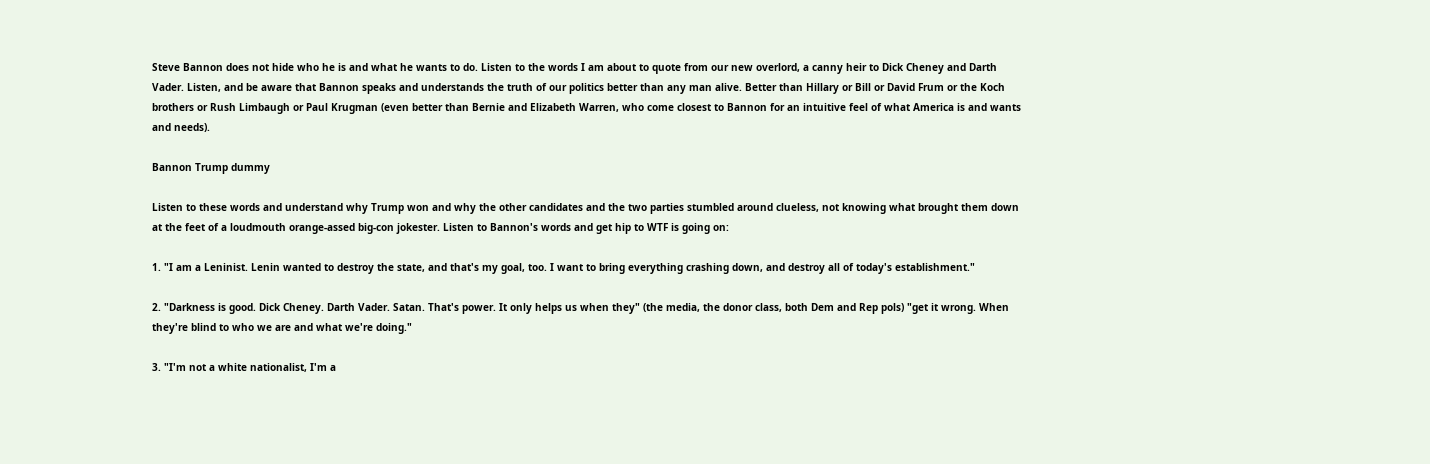Steve Bannon does not hide who he is and what he wants to do. Listen to the words I am about to quote from our new overlord, a canny heir to Dick Cheney and Darth Vader. Listen, and be aware that Bannon speaks and understands the truth of our politics better than any man alive. Better than Hillary or Bill or David Frum or the Koch brothers or Rush Limbaugh or Paul Krugman (even better than Bernie and Elizabeth Warren, who come closest to Bannon for an intuitive feel of what America is and wants and needs).

Bannon Trump dummy

Listen to these words and understand why Trump won and why the other candidates and the two parties stumbled around clueless, not knowing what brought them down at the feet of a loudmouth orange-assed big-con jokester. Listen to Bannon's words and get hip to WTF is going on:

1. "I am a Leninist. Lenin wanted to destroy the state, and that's my goal, too. I want to bring everything crashing down, and destroy all of today's establishment."

2. "Darkness is good. Dick Cheney. Darth Vader. Satan. That's power. It only helps us when they" (the media, the donor class, both Dem and Rep pols) "get it wrong. When they're blind to who we are and what we're doing."

3. "I'm not a white nationalist, I'm a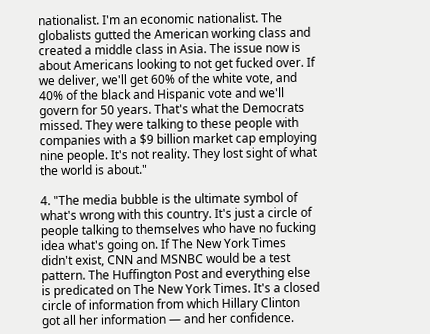nationalist. I'm an economic nationalist. The globalists gutted the American working class and created a middle class in Asia. The issue now is about Americans looking to not get fucked over. If we deliver, we'll get 60% of the white vote, and 40% of the black and Hispanic vote and we'll govern for 50 years. That's what the Democrats missed. They were talking to these people with companies with a $9 billion market cap employing nine people. It's not reality. They lost sight of what the world is about."

4. "The media bubble is the ultimate symbol of what's wrong with this country. It's just a circle of people talking to themselves who have no fucking idea what's going on. If The New York Times didn't exist, CNN and MSNBC would be a test pattern. The Huffington Post and everything else is predicated on The New York Times. It's a closed circle of information from which Hillary Clinton got all her information — and her confidence.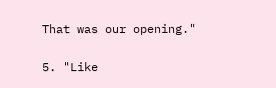That was our opening."

5. "Like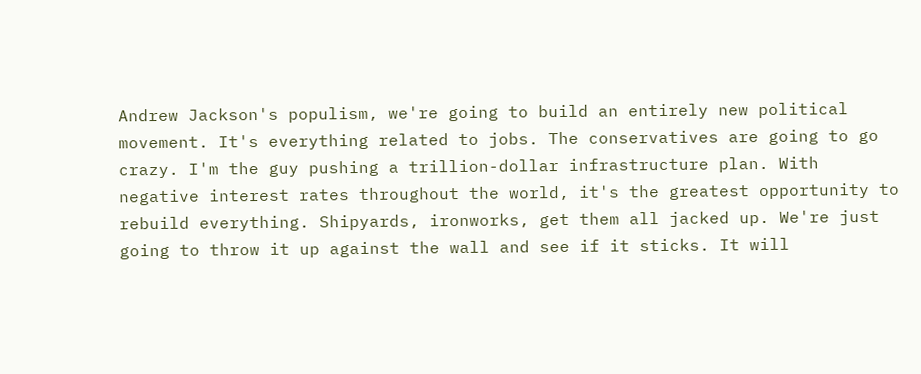Andrew Jackson's populism, we're going to build an entirely new political movement. It's everything related to jobs. The conservatives are going to go crazy. I'm the guy pushing a trillion-dollar infrastructure plan. With negative interest rates throughout the world, it's the greatest opportunity to rebuild everything. Shipyards, ironworks, get them all jacked up. We're just going to throw it up against the wall and see if it sticks. It will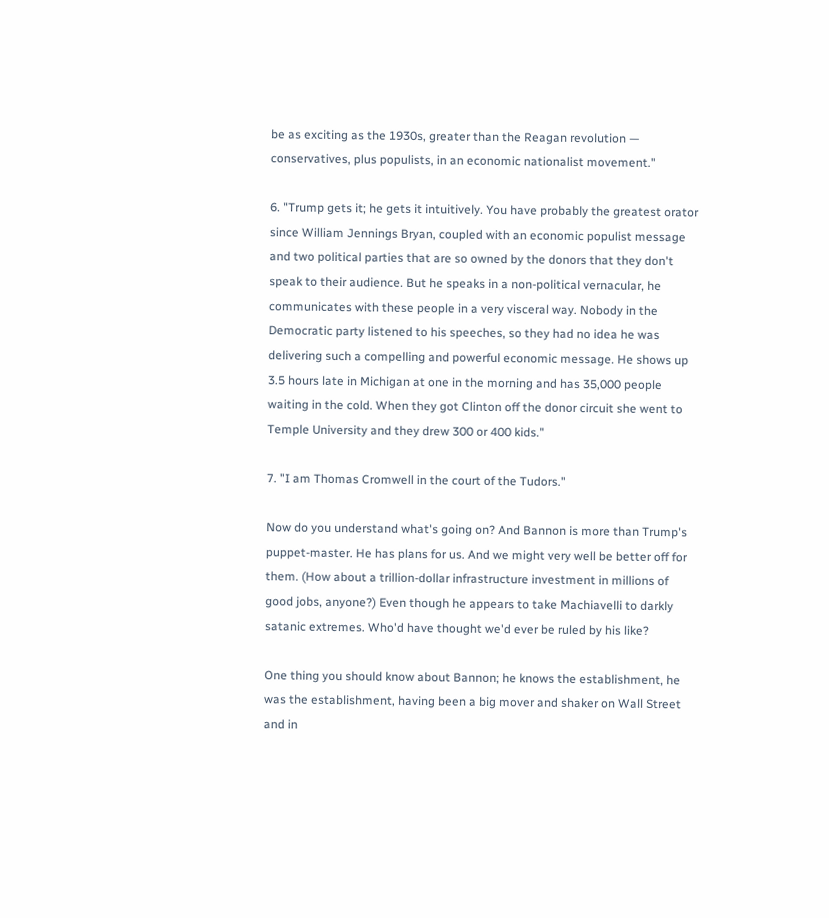be as exciting as the 1930s, greater than the Reagan revolution — conservatives, plus populists, in an economic nationalist movement."

6. "Trump gets it; he gets it intuitively. You have probably the greatest orator since William Jennings Bryan, coupled with an economic populist message and two political parties that are so owned by the donors that they don't speak to their audience. But he speaks in a non-political vernacular, he communicates with these people in a very visceral way. Nobody in the Democratic party listened to his speeches, so they had no idea he was delivering such a compelling and powerful economic message. He shows up 3.5 hours late in Michigan at one in the morning and has 35,000 people waiting in the cold. When they got Clinton off the donor circuit she went to Temple University and they drew 300 or 400 kids."

7. "I am Thomas Cromwell in the court of the Tudors."

Now do you understand what's going on? And Bannon is more than Trump's puppet-master. He has plans for us. And we might very well be better off for them. (How about a trillion-dollar infrastructure investment in millions of good jobs, anyone?) Even though he appears to take Machiavelli to darkly satanic extremes. Who'd have thought we'd ever be ruled by his like?

One thing you should know about Bannon; he knows the establishment, he was the establishment, having been a big mover and shaker on Wall Street and in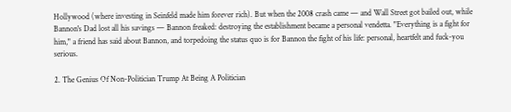Hollywood (where investing in Seinfeld made him forever rich). But when the 2008 crash came — and Wall Street got bailed out, while Bannon's Dad lost all his savings — Bannon freaked: destroying the establishment became a personal vendetta. "Everything is a fight for him," a friend has said about Bannon, and torpedoing the status quo is for Bannon the fight of his life: personal, heartfelt and fuck-you serious.

2. The Genius Of Non-Politician Trump At Being A Politician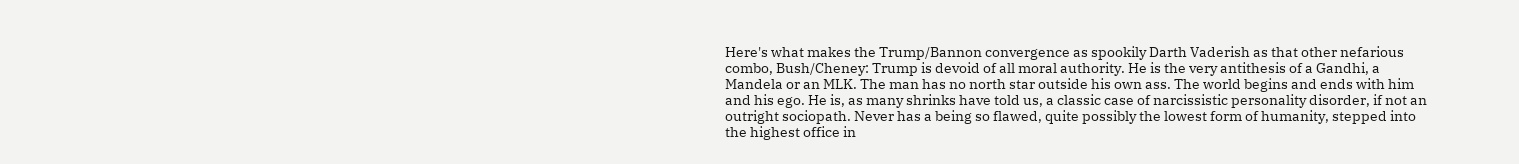Here's what makes the Trump/Bannon convergence as spookily Darth Vaderish as that other nefarious combo, Bush/Cheney: Trump is devoid of all moral authority. He is the very antithesis of a Gandhi, a Mandela or an MLK. The man has no north star outside his own ass. The world begins and ends with him and his ego. He is, as many shrinks have told us, a classic case of narcissistic personality disorder, if not an outright sociopath. Never has a being so flawed, quite possibly the lowest form of humanity, stepped into the highest office in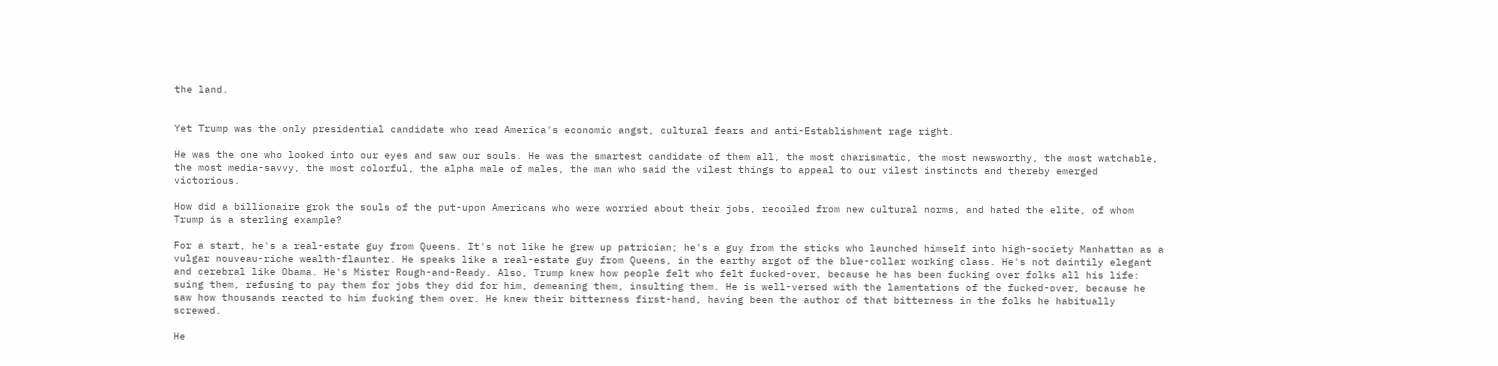the land.


Yet Trump was the only presidential candidate who read America's economic angst, cultural fears and anti-Establishment rage right.

He was the one who looked into our eyes and saw our souls. He was the smartest candidate of them all, the most charismatic, the most newsworthy, the most watchable, the most media-savvy, the most colorful, the alpha male of males, the man who said the vilest things to appeal to our vilest instincts and thereby emerged victorious.

How did a billionaire grok the souls of the put-upon Americans who were worried about their jobs, recoiled from new cultural norms, and hated the elite, of whom Trump is a sterling example?

For a start, he's a real-estate guy from Queens. It's not like he grew up patrician; he's a guy from the sticks who launched himself into high-society Manhattan as a vulgar nouveau-riche wealth-flaunter. He speaks like a real-estate guy from Queens, in the earthy argot of the blue-collar working class. He's not daintily elegant and cerebral like Obama. He's Mister Rough-and-Ready. Also, Trump knew how people felt who felt fucked-over, because he has been fucking over folks all his life: suing them, refusing to pay them for jobs they did for him, demeaning them, insulting them. He is well-versed with the lamentations of the fucked-over, because he saw how thousands reacted to him fucking them over. He knew their bitterness first-hand, having been the author of that bitterness in the folks he habitually screwed.

He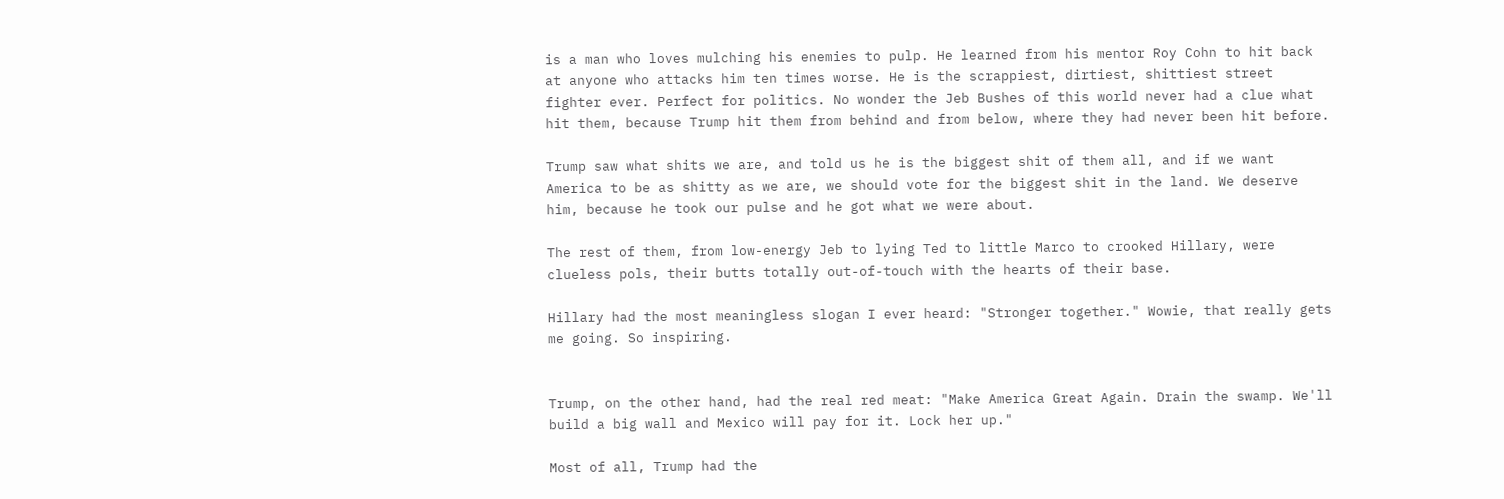is a man who loves mulching his enemies to pulp. He learned from his mentor Roy Cohn to hit back at anyone who attacks him ten times worse. He is the scrappiest, dirtiest, shittiest street fighter ever. Perfect for politics. No wonder the Jeb Bushes of this world never had a clue what hit them, because Trump hit them from behind and from below, where they had never been hit before.

Trump saw what shits we are, and told us he is the biggest shit of them all, and if we want America to be as shitty as we are, we should vote for the biggest shit in the land. We deserve him, because he took our pulse and he got what we were about.

The rest of them, from low-energy Jeb to lying Ted to little Marco to crooked Hillary, were clueless pols, their butts totally out-of-touch with the hearts of their base.

Hillary had the most meaningless slogan I ever heard: "Stronger together." Wowie, that really gets me going. So inspiring.


Trump, on the other hand, had the real red meat: "Make America Great Again. Drain the swamp. We'll build a big wall and Mexico will pay for it. Lock her up."

Most of all, Trump had the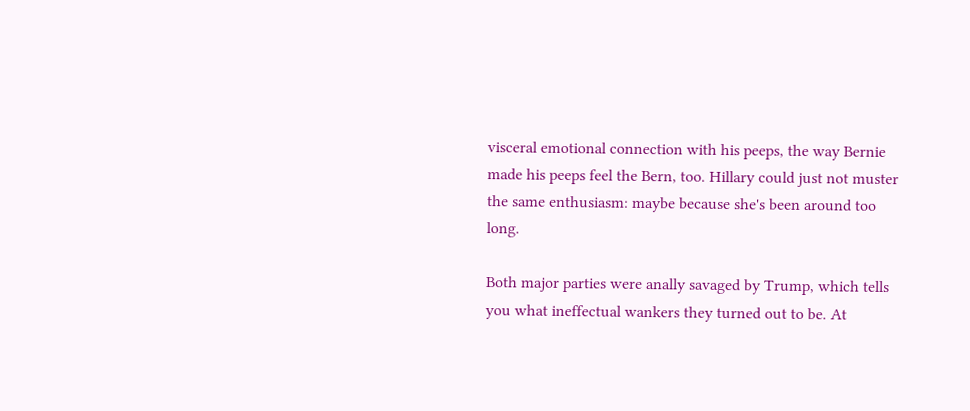visceral emotional connection with his peeps, the way Bernie made his peeps feel the Bern, too. Hillary could just not muster the same enthusiasm: maybe because she's been around too long.

Both major parties were anally savaged by Trump, which tells you what ineffectual wankers they turned out to be. At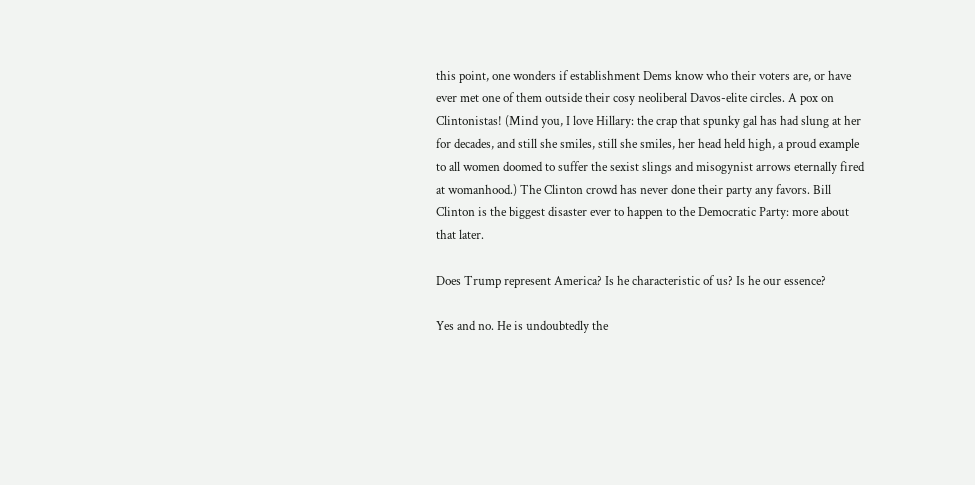this point, one wonders if establishment Dems know who their voters are, or have ever met one of them outside their cosy neoliberal Davos-elite circles. A pox on Clintonistas! (Mind you, I love Hillary: the crap that spunky gal has had slung at her for decades, and still she smiles, still she smiles, her head held high, a proud example to all women doomed to suffer the sexist slings and misogynist arrows eternally fired at womanhood.) The Clinton crowd has never done their party any favors. Bill Clinton is the biggest disaster ever to happen to the Democratic Party: more about that later.

Does Trump represent America? Is he characteristic of us? Is he our essence?

Yes and no. He is undoubtedly the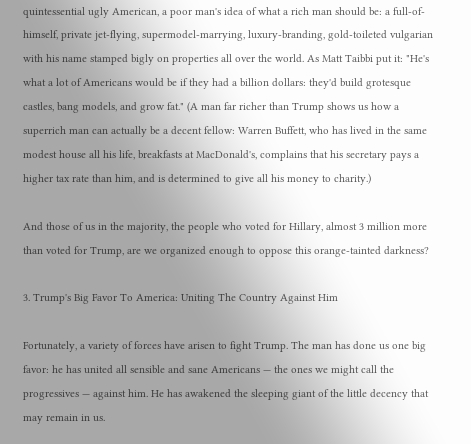quintessential ugly American, a poor man's idea of what a rich man should be: a full-of-himself, private jet-flying, supermodel-marrying, luxury-branding, gold-toileted vulgarian with his name stamped bigly on properties all over the world. As Matt Taibbi put it: "He's what a lot of Americans would be if they had a billion dollars: they'd build grotesque castles, bang models, and grow fat." (A man far richer than Trump shows us how a superrich man can actually be a decent fellow: Warren Buffett, who has lived in the same modest house all his life, breakfasts at MacDonald's, complains that his secretary pays a higher tax rate than him, and is determined to give all his money to charity.)

And those of us in the majority, the people who voted for Hillary, almost 3 million more than voted for Trump, are we organized enough to oppose this orange-tainted darkness?

3. Trump's Big Favor To America: Uniting The Country Against Him

Fortunately, a variety of forces have arisen to fight Trump. The man has done us one big favor: he has united all sensible and sane Americans — the ones we might call the progressives — against him. He has awakened the sleeping giant of the little decency that may remain in us.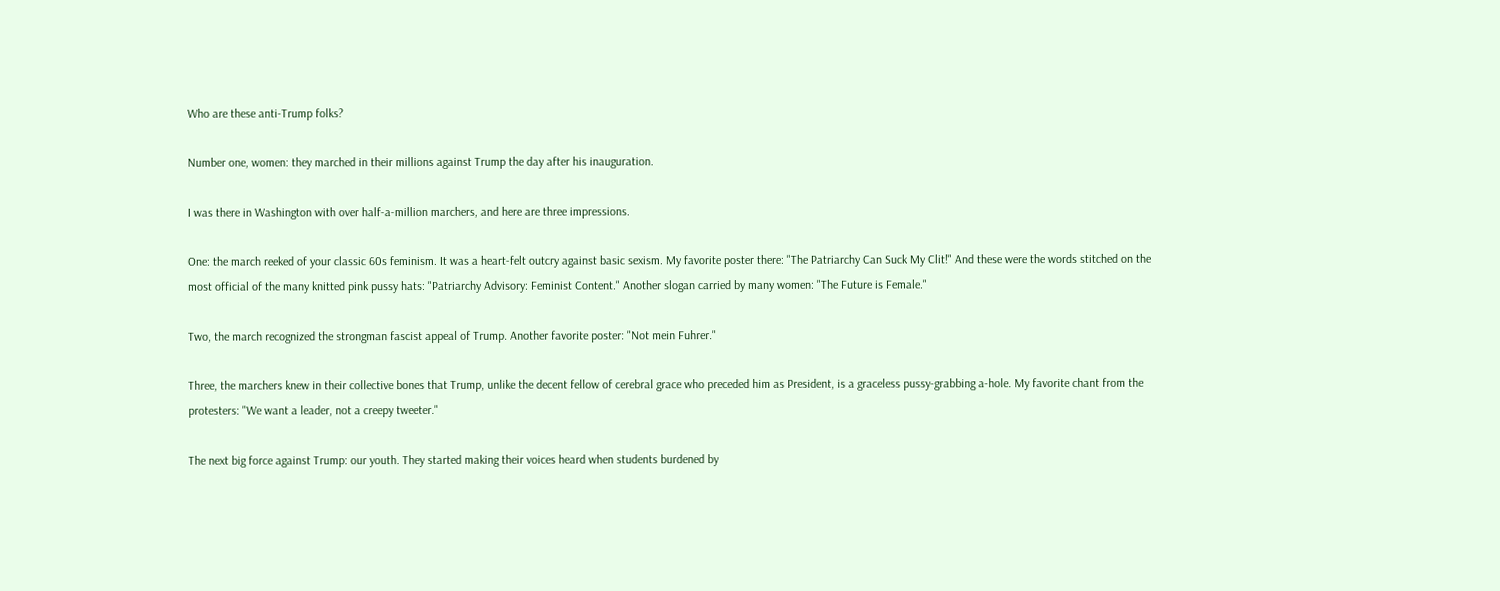Who are these anti-Trump folks?

Number one, women: they marched in their millions against Trump the day after his inauguration.

I was there in Washington with over half-a-million marchers, and here are three impressions.

One: the march reeked of your classic 60s feminism. It was a heart-felt outcry against basic sexism. My favorite poster there: "The Patriarchy Can Suck My Clit!" And these were the words stitched on the most official of the many knitted pink pussy hats: "Patriarchy Advisory: Feminist Content." Another slogan carried by many women: "The Future is Female."

Two, the march recognized the strongman fascist appeal of Trump. Another favorite poster: "Not mein Fuhrer."

Three, the marchers knew in their collective bones that Trump, unlike the decent fellow of cerebral grace who preceded him as President, is a graceless pussy-grabbing a-hole. My favorite chant from the protesters: "We want a leader, not a creepy tweeter."

The next big force against Trump: our youth. They started making their voices heard when students burdened by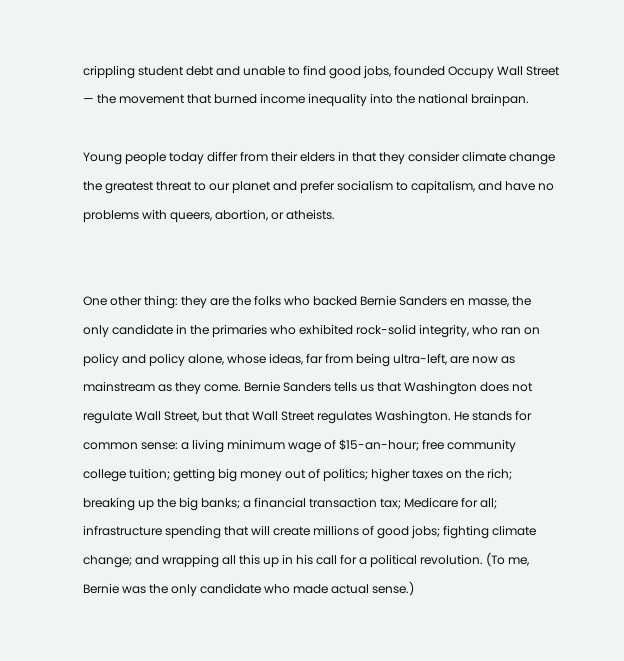crippling student debt and unable to find good jobs, founded Occupy Wall Street — the movement that burned income inequality into the national brainpan.

Young people today differ from their elders in that they consider climate change the greatest threat to our planet and prefer socialism to capitalism, and have no problems with queers, abortion, or atheists.


One other thing: they are the folks who backed Bernie Sanders en masse, the only candidate in the primaries who exhibited rock-solid integrity, who ran on policy and policy alone, whose ideas, far from being ultra-left, are now as mainstream as they come. Bernie Sanders tells us that Washington does not regulate Wall Street, but that Wall Street regulates Washington. He stands for common sense: a living minimum wage of $15-an-hour; free community college tuition; getting big money out of politics; higher taxes on the rich; breaking up the big banks; a financial transaction tax; Medicare for all; infrastructure spending that will create millions of good jobs; fighting climate change; and wrapping all this up in his call for a political revolution. (To me, Bernie was the only candidate who made actual sense.)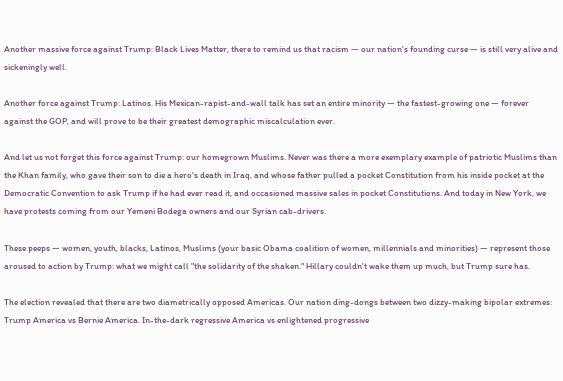Another massive force against Trump: Black Lives Matter, there to remind us that racism — our nation's founding curse — is still very alive and sickeningly well.

Another force against Trump: Latinos. His Mexican-rapist-and-wall talk has set an entire minority — the fastest-growing one — forever against the GOP, and will prove to be their greatest demographic miscalculation ever.

And let us not forget this force against Trump: our homegrown Muslims. Never was there a more exemplary example of patriotic Muslims than the Khan family, who gave their son to die a hero's death in Iraq, and whose father pulled a pocket Constitution from his inside pocket at the Democratic Convention to ask Trump if he had ever read it, and occasioned massive sales in pocket Constitutions. And today in New York, we have protests coming from our Yemeni Bodega owners and our Syrian cab-drivers.

These peeps — women, youth, blacks, Latinos, Muslims (your basic Obama coalition of women, millennials and minorities) — represent those aroused to action by Trump: what we might call "the solidarity of the shaken." Hillary couldn't wake them up much, but Trump sure has.

The election revealed that there are two diametrically opposed Americas. Our nation ding-dongs between two dizzy-making bipolar extremes: Trump America vs Bernie America. In-the-dark regressive America vs enlightened progressive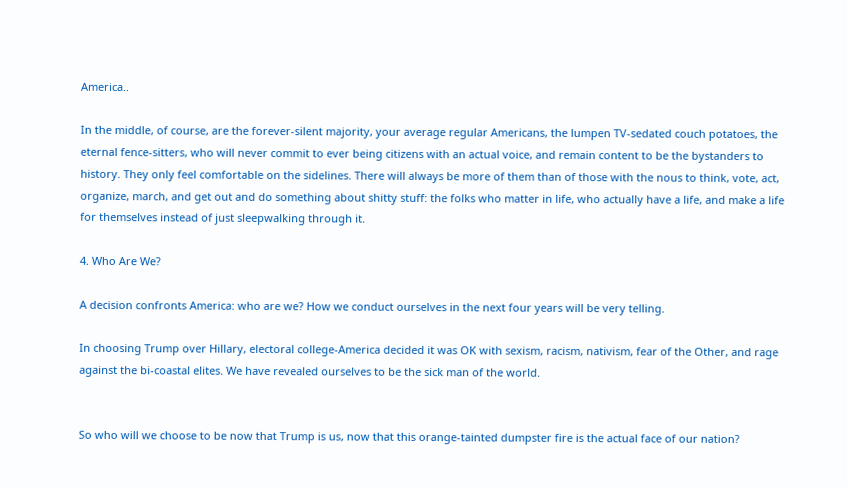America..

In the middle, of course, are the forever-silent majority, your average regular Americans, the lumpen TV-sedated couch potatoes, the eternal fence-sitters, who will never commit to ever being citizens with an actual voice, and remain content to be the bystanders to history. They only feel comfortable on the sidelines. There will always be more of them than of those with the nous to think, vote, act, organize, march, and get out and do something about shitty stuff: the folks who matter in life, who actually have a life, and make a life for themselves instead of just sleepwalking through it.

4. Who Are We?

A decision confronts America: who are we? How we conduct ourselves in the next four years will be very telling.

In choosing Trump over Hillary, electoral college-America decided it was OK with sexism, racism, nativism, fear of the Other, and rage against the bi-coastal elites. We have revealed ourselves to be the sick man of the world.


So who will we choose to be now that Trump is us, now that this orange-tainted dumpster fire is the actual face of our nation?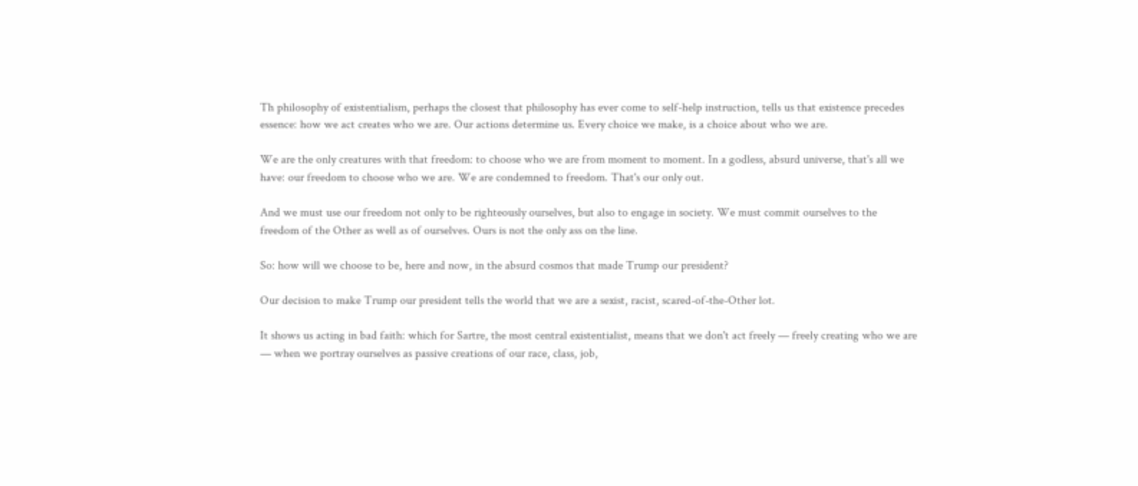Th philosophy of existentialism, perhaps the closest that philosophy has ever come to self-help instruction, tells us that existence precedes essence: how we act creates who we are. Our actions determine us. Every choice we make, is a choice about who we are.

We are the only creatures with that freedom: to choose who we are from moment to moment. In a godless, absurd universe, that's all we have: our freedom to choose who we are. We are condemned to freedom. That's our only out.

And we must use our freedom not only to be righteously ourselves, but also to engage in society. We must commit ourselves to the freedom of the Other as well as of ourselves. Ours is not the only ass on the line.

So: how will we choose to be, here and now, in the absurd cosmos that made Trump our president?

Our decision to make Trump our president tells the world that we are a sexist, racist, scared-of-the-Other lot.

It shows us acting in bad faith: which for Sartre, the most central existentialist, means that we don't act freely — freely creating who we are — when we portray ourselves as passive creations of our race, class, job,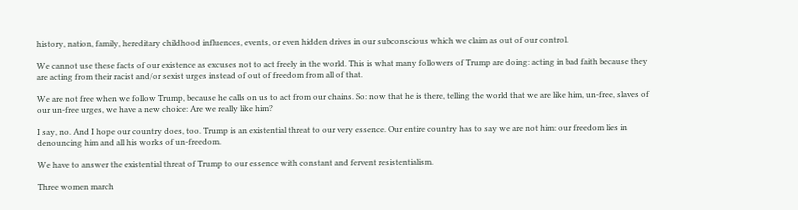history, nation, family, hereditary childhood influences, events, or even hidden drives in our subconscious which we claim as out of our control.

We cannot use these facts of our existence as excuses not to act freely in the world. This is what many followers of Trump are doing: acting in bad faith because they are acting from their racist and/or sexist urges instead of out of freedom from all of that.

We are not free when we follow Trump, because he calls on us to act from our chains. So: now that he is there, telling the world that we are like him, un-free, slaves of our un-free urges, we have a new choice: Are we really like him?

I say, no. And I hope our country does, too. Trump is an existential threat to our very essence. Our entire country has to say we are not him: our freedom lies in denouncing him and all his works of un-freedom.

We have to answer the existential threat of Trump to our essence with constant and fervent resistentialism.

Three women march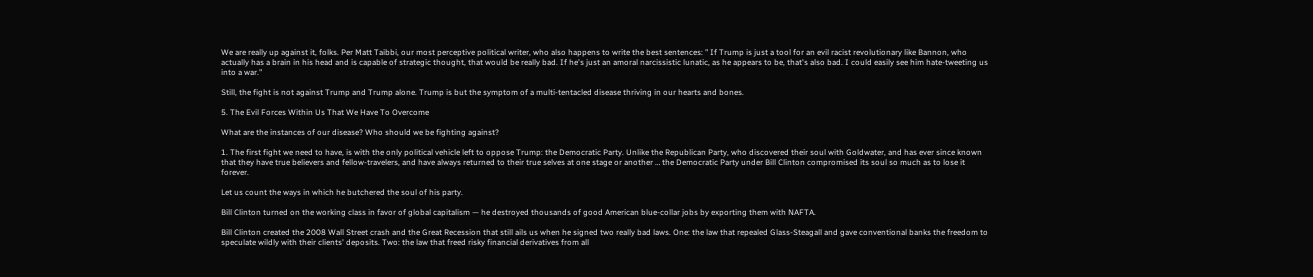We are really up against it, folks. Per Matt Taibbi, our most perceptive political writer, who also happens to write the best sentences: " If Trump is just a tool for an evil racist revolutionary like Bannon, who actually has a brain in his head and is capable of strategic thought, that would be really bad. If he's just an amoral narcissistic lunatic, as he appears to be, that's also bad. I could easily see him hate-tweeting us into a war."

Still, the fight is not against Trump and Trump alone. Trump is but the symptom of a multi-tentacled disease thriving in our hearts and bones.

5. The Evil Forces Within Us That We Have To Overcome

What are the instances of our disease? Who should we be fighting against?

1. The first fight we need to have, is with the only political vehicle left to oppose Trump: the Democratic Party. Unlike the Republican Party, who discovered their soul with Goldwater, and has ever since known that they have true believers and fellow-travelers, and have always returned to their true selves at one stage or another … the Democratic Party under Bill Clinton compromised its soul so much as to lose it forever.

Let us count the ways in which he butchered the soul of his party.

Bill Clinton turned on the working class in favor of global capitalism — he destroyed thousands of good American blue-collar jobs by exporting them with NAFTA.

Bill Clinton created the 2008 Wall Street crash and the Great Recession that still ails us when he signed two really bad laws. One: the law that repealed Glass-Steagall and gave conventional banks the freedom to speculate wildly with their clients' deposits. Two: the law that freed risky financial derivatives from all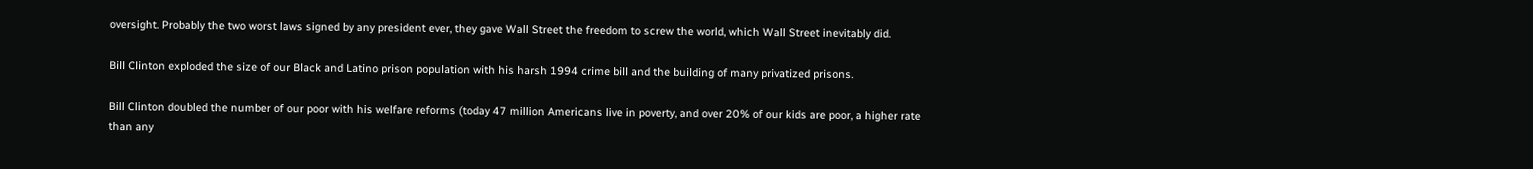oversight. Probably the two worst laws signed by any president ever, they gave Wall Street the freedom to screw the world, which Wall Street inevitably did.

Bill Clinton exploded the size of our Black and Latino prison population with his harsh 1994 crime bill and the building of many privatized prisons.

Bill Clinton doubled the number of our poor with his welfare reforms (today 47 million Americans live in poverty, and over 20% of our kids are poor, a higher rate than any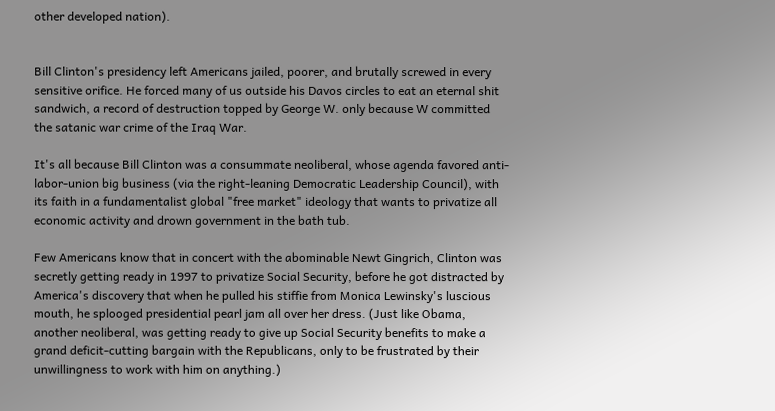other developed nation).


Bill Clinton's presidency left Americans jailed, poorer, and brutally screwed in every sensitive orifice. He forced many of us outside his Davos circles to eat an eternal shit sandwich, a record of destruction topped by George W. only because W committed the satanic war crime of the Iraq War.

It's all because Bill Clinton was a consummate neoliberal, whose agenda favored anti-labor-union big business (via the right-leaning Democratic Leadership Council), with its faith in a fundamentalist global "free market" ideology that wants to privatize all economic activity and drown government in the bath tub.

Few Americans know that in concert with the abominable Newt Gingrich, Clinton was secretly getting ready in 1997 to privatize Social Security, before he got distracted by America's discovery that when he pulled his stiffie from Monica Lewinsky's luscious mouth, he splooged presidential pearl jam all over her dress. (Just like Obama, another neoliberal, was getting ready to give up Social Security benefits to make a grand deficit-cutting bargain with the Republicans, only to be frustrated by their unwillingness to work with him on anything.)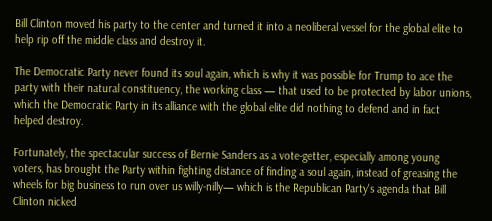Bill Clinton moved his party to the center and turned it into a neoliberal vessel for the global elite to help rip off the middle class and destroy it.

The Democratic Party never found its soul again, which is why it was possible for Trump to ace the party with their natural constituency, the working class — that used to be protected by labor unions, which the Democratic Party in its alliance with the global elite did nothing to defend and in fact helped destroy.

Fortunately, the spectacular success of Bernie Sanders as a vote-getter, especially among young voters, has brought the Party within fighting distance of finding a soul again, instead of greasing the wheels for big business to run over us willy-nilly— which is the Republican Party's agenda that Bill Clinton nicked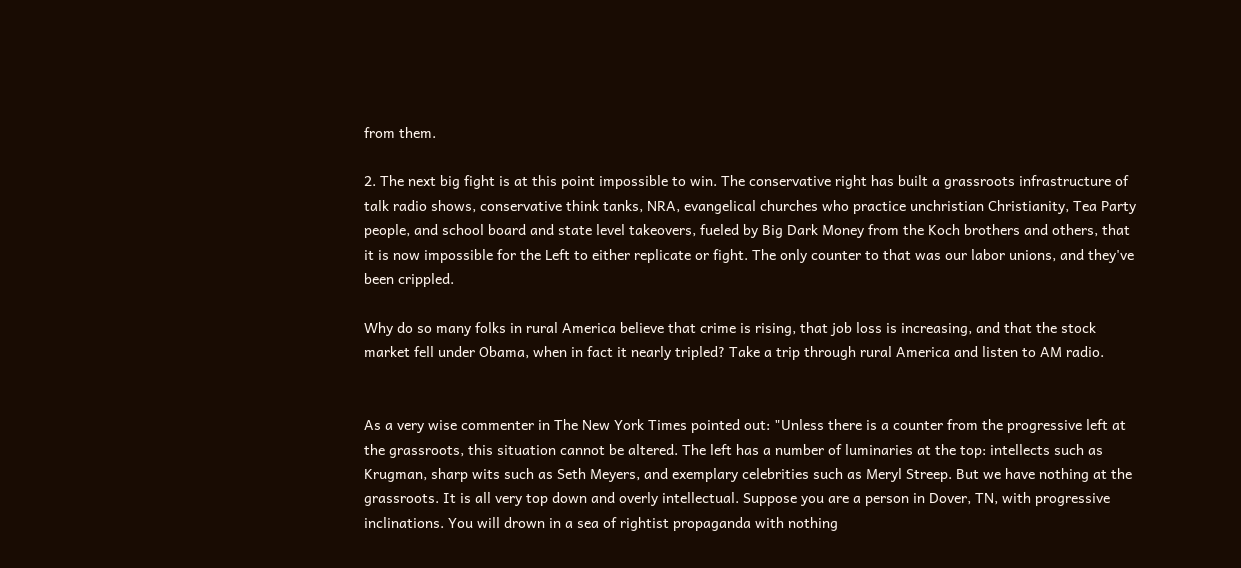from them.

2. The next big fight is at this point impossible to win. The conservative right has built a grassroots infrastructure of talk radio shows, conservative think tanks, NRA, evangelical churches who practice unchristian Christianity, Tea Party people, and school board and state level takeovers, fueled by Big Dark Money from the Koch brothers and others, that it is now impossible for the Left to either replicate or fight. The only counter to that was our labor unions, and they've been crippled.

Why do so many folks in rural America believe that crime is rising, that job loss is increasing, and that the stock market fell under Obama, when in fact it nearly tripled? Take a trip through rural America and listen to AM radio.


As a very wise commenter in The New York Times pointed out: "Unless there is a counter from the progressive left at the grassroots, this situation cannot be altered. The left has a number of luminaries at the top: intellects such as Krugman, sharp wits such as Seth Meyers, and exemplary celebrities such as Meryl Streep. But we have nothing at the grassroots. It is all very top down and overly intellectual. Suppose you are a person in Dover, TN, with progressive inclinations. You will drown in a sea of rightist propaganda with nothing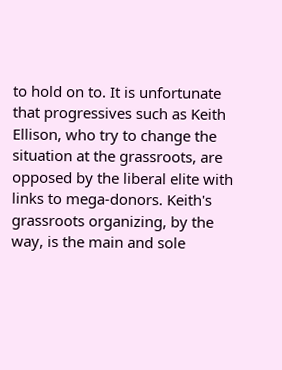to hold on to. It is unfortunate that progressives such as Keith Ellison, who try to change the situation at the grassroots, are opposed by the liberal elite with links to mega-donors. Keith's grassroots organizing, by the way, is the main and sole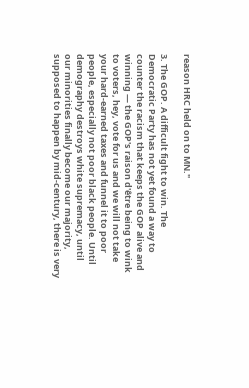reason HRC held on to MN."

3. The GOP. A difficult fight to win. The Democratic Party has not yet found a way to counter the racism that keeps the GOP alive and winning — the GOP's raison d'être being to wink to voters, hey, vote for us and we will not take your hard-earned taxes and funnel it to poor people, especially not poor black people. Until demography destroys white supremacy, until our minorities finally become our majority, supposed to happen by mid-century, there is very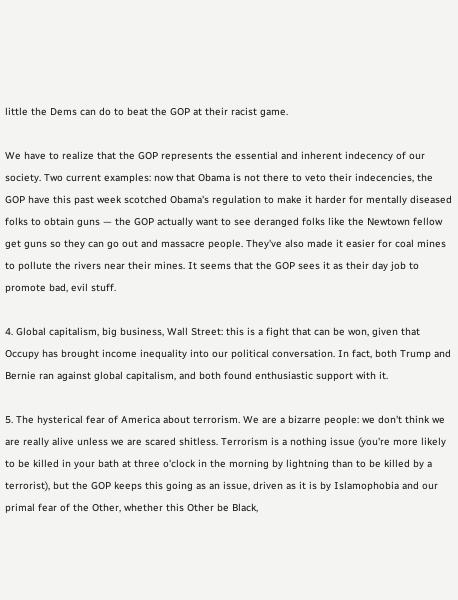little the Dems can do to beat the GOP at their racist game.

We have to realize that the GOP represents the essential and inherent indecency of our society. Two current examples: now that Obama is not there to veto their indecencies, the GOP have this past week scotched Obama's regulation to make it harder for mentally diseased folks to obtain guns — the GOP actually want to see deranged folks like the Newtown fellow get guns so they can go out and massacre people. They've also made it easier for coal mines to pollute the rivers near their mines. It seems that the GOP sees it as their day job to promote bad, evil stuff.

4. Global capitalism, big business, Wall Street: this is a fight that can be won, given that Occupy has brought income inequality into our political conversation. In fact, both Trump and Bernie ran against global capitalism, and both found enthusiastic support with it.

5. The hysterical fear of America about terrorism. We are a bizarre people: we don't think we are really alive unless we are scared shitless. Terrorism is a nothing issue (you're more likely to be killed in your bath at three o'clock in the morning by lightning than to be killed by a terrorist), but the GOP keeps this going as an issue, driven as it is by Islamophobia and our primal fear of the Other, whether this Other be Black,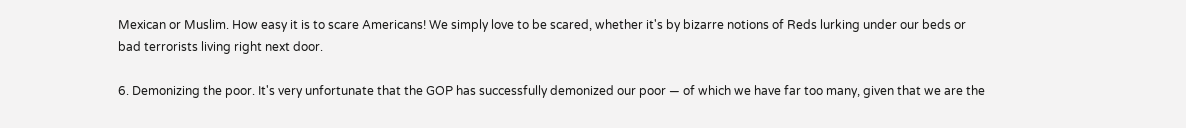Mexican or Muslim. How easy it is to scare Americans! We simply love to be scared, whether it's by bizarre notions of Reds lurking under our beds or bad terrorists living right next door.

6. Demonizing the poor. It's very unfortunate that the GOP has successfully demonized our poor — of which we have far too many, given that we are the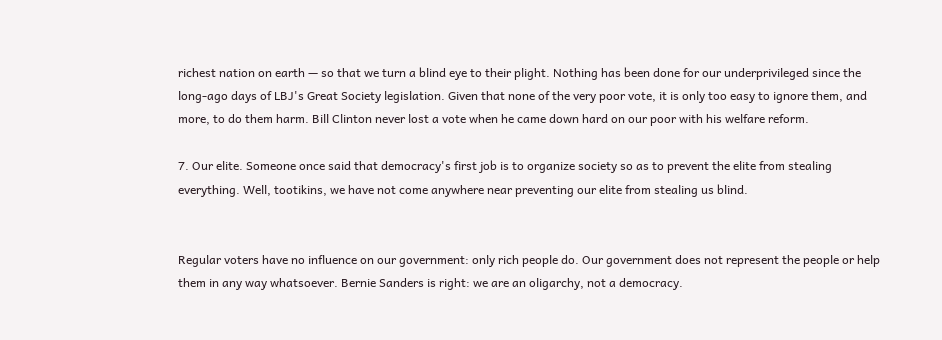richest nation on earth — so that we turn a blind eye to their plight. Nothing has been done for our underprivileged since the long-ago days of LBJ's Great Society legislation. Given that none of the very poor vote, it is only too easy to ignore them, and more, to do them harm. Bill Clinton never lost a vote when he came down hard on our poor with his welfare reform.

7. Our elite. Someone once said that democracy's first job is to organize society so as to prevent the elite from stealing everything. Well, tootikins, we have not come anywhere near preventing our elite from stealing us blind.


Regular voters have no influence on our government: only rich people do. Our government does not represent the people or help them in any way whatsoever. Bernie Sanders is right: we are an oligarchy, not a democracy.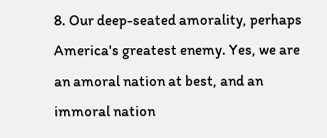8. Our deep-seated amorality, perhaps America's greatest enemy. Yes, we are an amoral nation at best, and an immoral nation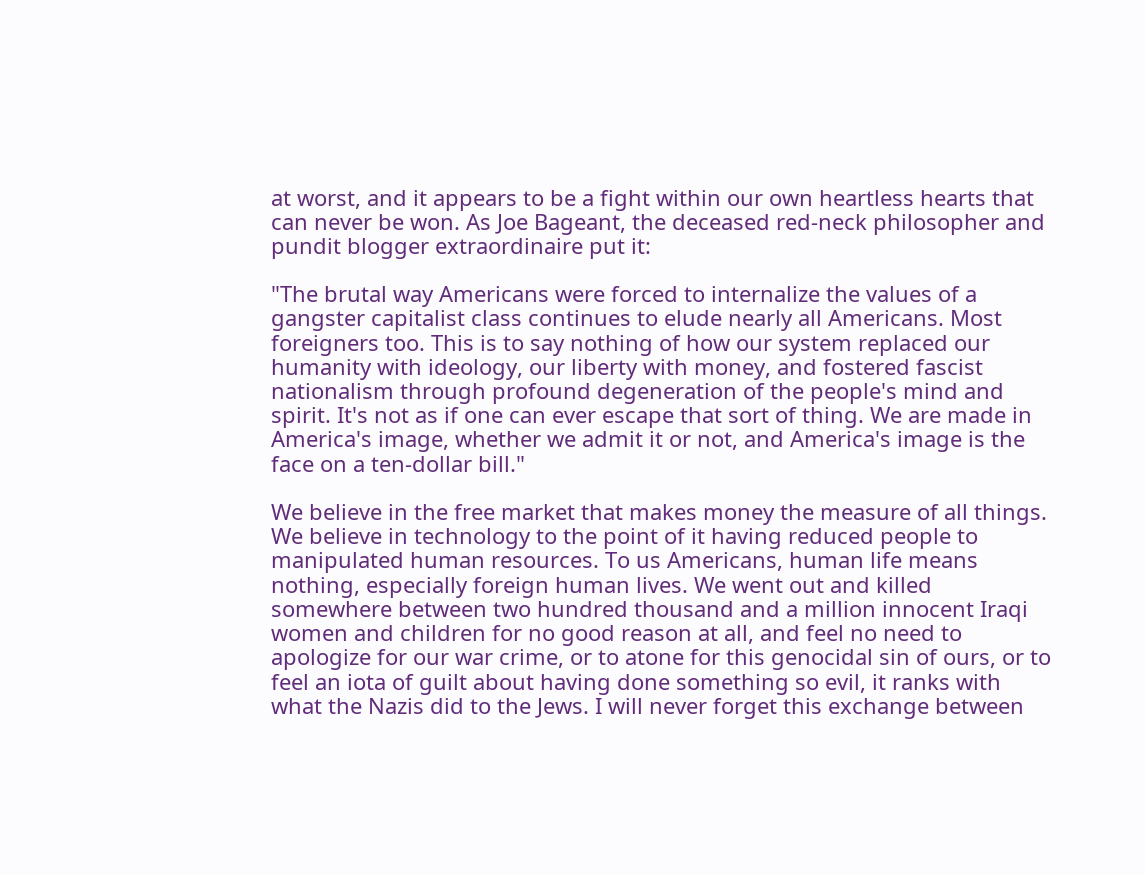at worst, and it appears to be a fight within our own heartless hearts that can never be won. As Joe Bageant, the deceased red-neck philosopher and pundit blogger extraordinaire put it:

"The brutal way Americans were forced to internalize the values of a gangster capitalist class continues to elude nearly all Americans. Most foreigners too. This is to say nothing of how our system replaced our humanity with ideology, our liberty with money, and fostered fascist nationalism through profound degeneration of the people's mind and spirit. It's not as if one can ever escape that sort of thing. We are made in America's image, whether we admit it or not, and America's image is the face on a ten-dollar bill."

We believe in the free market that makes money the measure of all things. We believe in technology to the point of it having reduced people to manipulated human resources. To us Americans, human life means nothing, especially foreign human lives. We went out and killed somewhere between two hundred thousand and a million innocent Iraqi women and children for no good reason at all, and feel no need to apologize for our war crime, or to atone for this genocidal sin of ours, or to feel an iota of guilt about having done something so evil, it ranks with what the Nazis did to the Jews. I will never forget this exchange between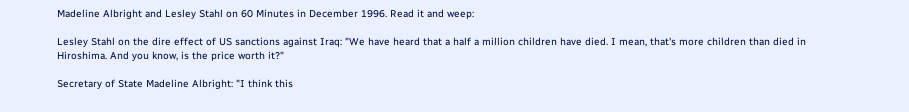Madeline Albright and Lesley Stahl on 60 Minutes in December 1996. Read it and weep:

Lesley Stahl on the dire effect of US sanctions against Iraq: "We have heard that a half a million children have died. I mean, that's more children than died in Hiroshima. And you know, is the price worth it?"

Secretary of State Madeline Albright: "I think this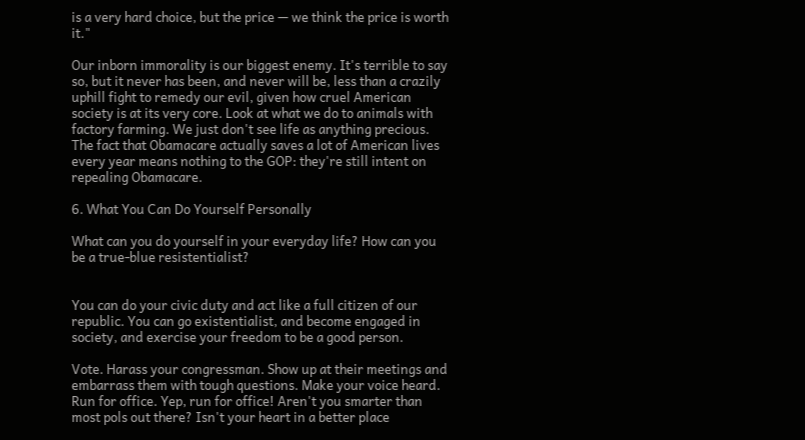is a very hard choice, but the price — we think the price is worth it."

Our inborn immorality is our biggest enemy. It's terrible to say so, but it never has been, and never will be, less than a crazily uphill fight to remedy our evil, given how cruel American society is at its very core. Look at what we do to animals with factory farming. We just don't see life as anything precious. The fact that Obamacare actually saves a lot of American lives every year means nothing to the GOP: they're still intent on repealing Obamacare.

6. What You Can Do Yourself Personally

What can you do yourself in your everyday life? How can you be a true-blue resistentialist?


You can do your civic duty and act like a full citizen of our republic. You can go existentialist, and become engaged in society, and exercise your freedom to be a good person.

Vote. Harass your congressman. Show up at their meetings and embarrass them with tough questions. Make your voice heard. Run for office. Yep, run for office! Aren't you smarter than most pols out there? Isn't your heart in a better place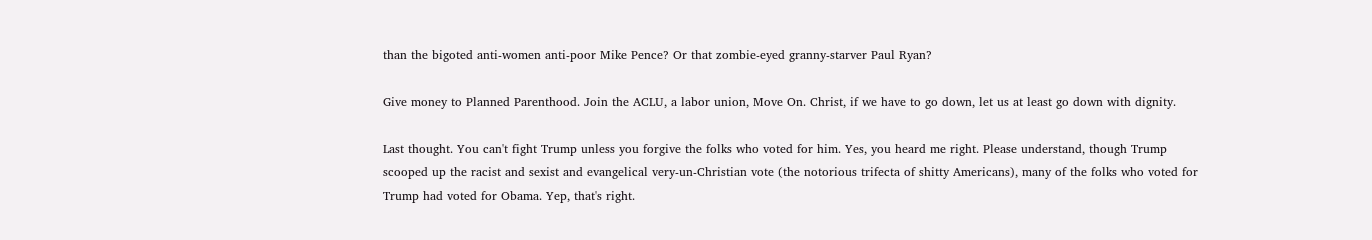than the bigoted anti-women anti-poor Mike Pence? Or that zombie-eyed granny-starver Paul Ryan?

Give money to Planned Parenthood. Join the ACLU, a labor union, Move On. Christ, if we have to go down, let us at least go down with dignity.

Last thought. You can't fight Trump unless you forgive the folks who voted for him. Yes, you heard me right. Please understand, though Trump scooped up the racist and sexist and evangelical very-un-Christian vote (the notorious trifecta of shitty Americans), many of the folks who voted for Trump had voted for Obama. Yep, that's right.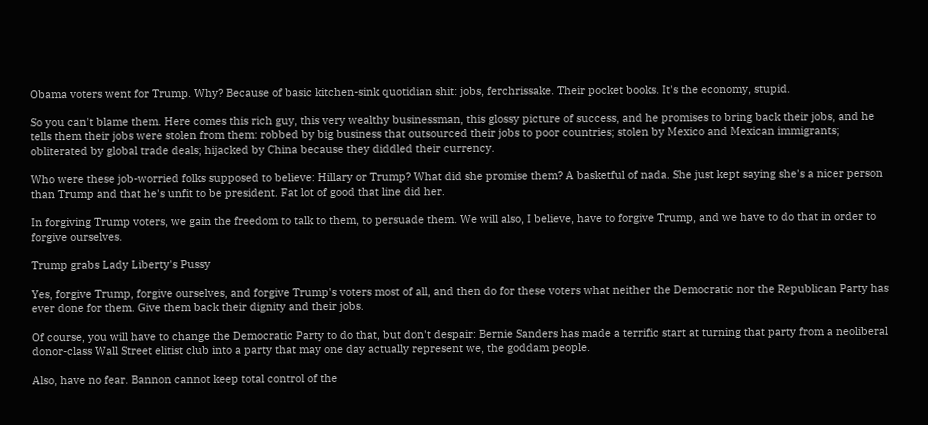Obama voters went for Trump. Why? Because of basic kitchen-sink quotidian shit: jobs, ferchrissake. Their pocket books. It's the economy, stupid.

So you can't blame them. Here comes this rich guy, this very wealthy businessman, this glossy picture of success, and he promises to bring back their jobs, and he tells them their jobs were stolen from them: robbed by big business that outsourced their jobs to poor countries; stolen by Mexico and Mexican immigrants; obliterated by global trade deals; hijacked by China because they diddled their currency.

Who were these job-worried folks supposed to believe: Hillary or Trump? What did she promise them? A basketful of nada. She just kept saying she's a nicer person than Trump and that he's unfit to be president. Fat lot of good that line did her.

In forgiving Trump voters, we gain the freedom to talk to them, to persuade them. We will also, I believe, have to forgive Trump, and we have to do that in order to forgive ourselves.

Trump grabs Lady Liberty's Pussy

Yes, forgive Trump, forgive ourselves, and forgive Trump's voters most of all, and then do for these voters what neither the Democratic nor the Republican Party has ever done for them. Give them back their dignity and their jobs.

Of course, you will have to change the Democratic Party to do that, but don't despair: Bernie Sanders has made a terrific start at turning that party from a neoliberal donor-class Wall Street elitist club into a party that may one day actually represent we, the goddam people.

Also, have no fear. Bannon cannot keep total control of the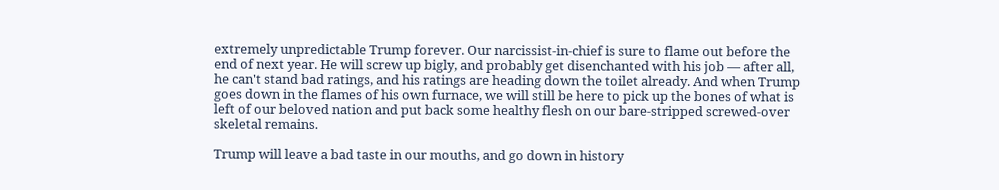extremely unpredictable Trump forever. Our narcissist-in-chief is sure to flame out before the end of next year. He will screw up bigly, and probably get disenchanted with his job — after all, he can't stand bad ratings, and his ratings are heading down the toilet already. And when Trump goes down in the flames of his own furnace, we will still be here to pick up the bones of what is left of our beloved nation and put back some healthy flesh on our bare-stripped screwed-over skeletal remains.

Trump will leave a bad taste in our mouths, and go down in history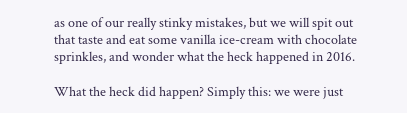as one of our really stinky mistakes, but we will spit out that taste and eat some vanilla ice-cream with chocolate sprinkles, and wonder what the heck happened in 2016.

What the heck did happen? Simply this: we were just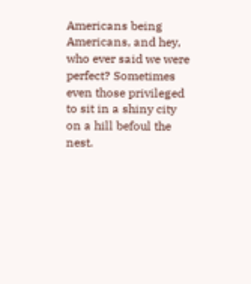Americans being Americans, and hey, who ever said we were perfect? Sometimes even those privileged to sit in a shiny city on a hill befoul the nest.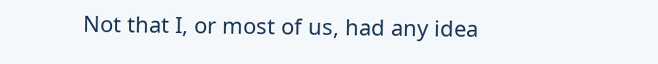Not that I, or most of us, had any idea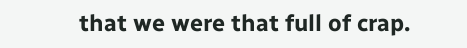that we were that full of crap.